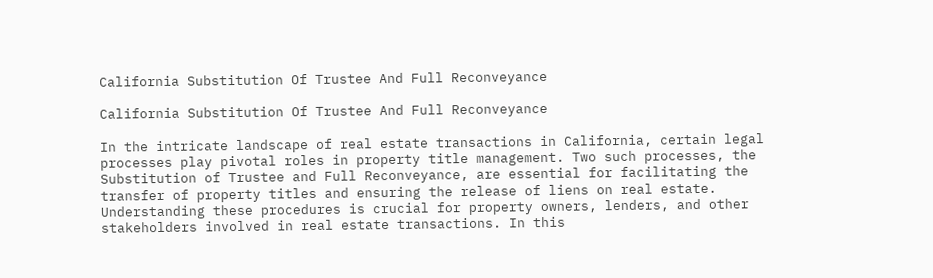California Substitution Of Trustee And Full Reconveyance

California Substitution Of Trustee And Full Reconveyance

In the intricate landscape of real estate transactions in California, certain legal processes play pivotal roles in property title management. Two such processes, the Substitution of Trustee and Full Reconveyance, are essential for facilitating the transfer of property titles and ensuring the release of liens on real estate. Understanding these procedures is crucial for property owners, lenders, and other stakeholders involved in real estate transactions. In this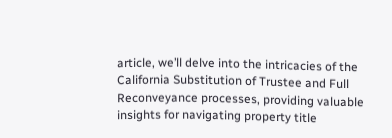article, we’ll delve into the intricacies of the California Substitution of Trustee and Full Reconveyance processes, providing valuable insights for navigating property title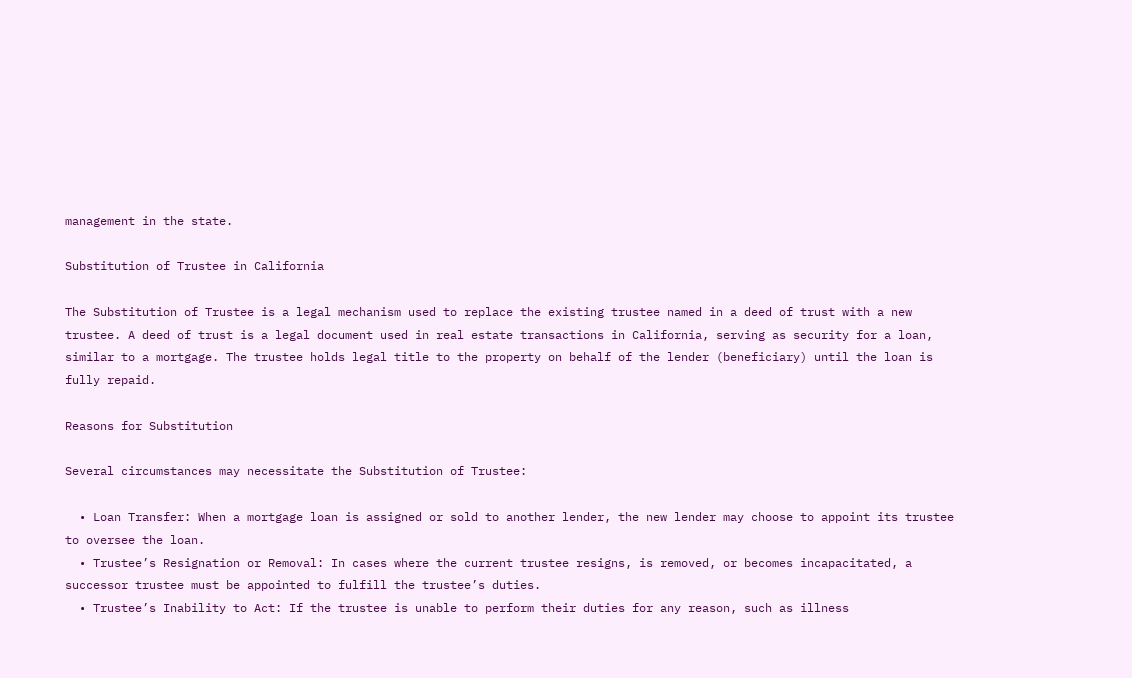management in the state.

Substitution of Trustee in California

The Substitution of Trustee is a legal mechanism used to replace the existing trustee named in a deed of trust with a new trustee. A deed of trust is a legal document used in real estate transactions in California, serving as security for a loan, similar to a mortgage. The trustee holds legal title to the property on behalf of the lender (beneficiary) until the loan is fully repaid.

Reasons for Substitution

Several circumstances may necessitate the Substitution of Trustee:

  • Loan Transfer: When a mortgage loan is assigned or sold to another lender, the new lender may choose to appoint its trustee to oversee the loan.
  • Trustee’s Resignation or Removal: In cases where the current trustee resigns, is removed, or becomes incapacitated, a successor trustee must be appointed to fulfill the trustee’s duties.
  • Trustee’s Inability to Act: If the trustee is unable to perform their duties for any reason, such as illness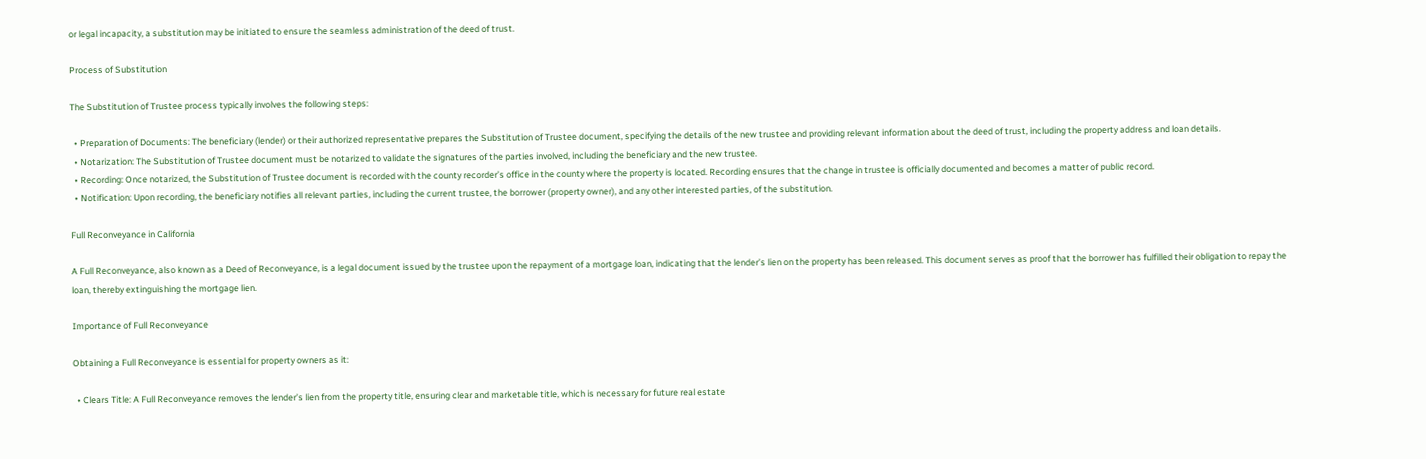or legal incapacity, a substitution may be initiated to ensure the seamless administration of the deed of trust.

Process of Substitution

The Substitution of Trustee process typically involves the following steps:

  • Preparation of Documents: The beneficiary (lender) or their authorized representative prepares the Substitution of Trustee document, specifying the details of the new trustee and providing relevant information about the deed of trust, including the property address and loan details.
  • Notarization: The Substitution of Trustee document must be notarized to validate the signatures of the parties involved, including the beneficiary and the new trustee.
  • Recording: Once notarized, the Substitution of Trustee document is recorded with the county recorder’s office in the county where the property is located. Recording ensures that the change in trustee is officially documented and becomes a matter of public record.
  • Notification: Upon recording, the beneficiary notifies all relevant parties, including the current trustee, the borrower (property owner), and any other interested parties, of the substitution.

Full Reconveyance in California

A Full Reconveyance, also known as a Deed of Reconveyance, is a legal document issued by the trustee upon the repayment of a mortgage loan, indicating that the lender’s lien on the property has been released. This document serves as proof that the borrower has fulfilled their obligation to repay the loan, thereby extinguishing the mortgage lien.

Importance of Full Reconveyance

Obtaining a Full Reconveyance is essential for property owners as it:

  • Clears Title: A Full Reconveyance removes the lender’s lien from the property title, ensuring clear and marketable title, which is necessary for future real estate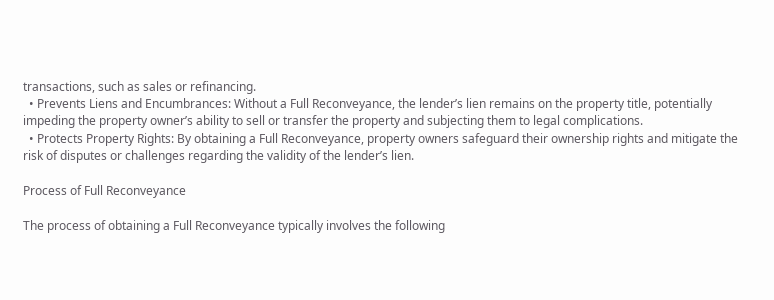transactions, such as sales or refinancing.
  • Prevents Liens and Encumbrances: Without a Full Reconveyance, the lender’s lien remains on the property title, potentially impeding the property owner’s ability to sell or transfer the property and subjecting them to legal complications.
  • Protects Property Rights: By obtaining a Full Reconveyance, property owners safeguard their ownership rights and mitigate the risk of disputes or challenges regarding the validity of the lender’s lien.

Process of Full Reconveyance

The process of obtaining a Full Reconveyance typically involves the following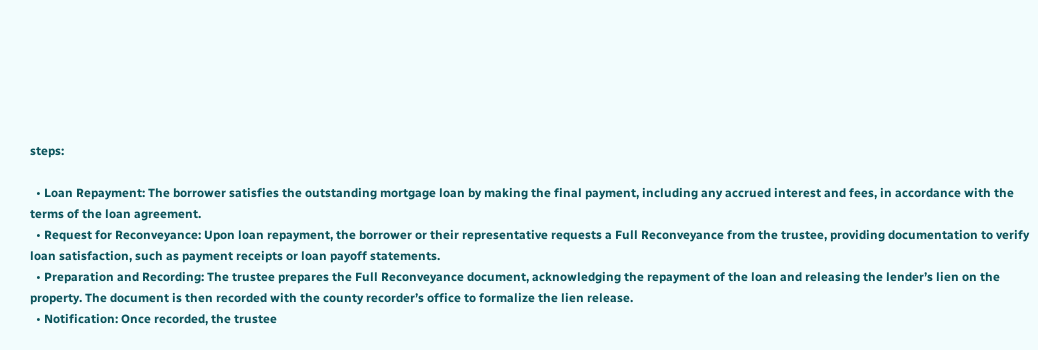steps:

  • Loan Repayment: The borrower satisfies the outstanding mortgage loan by making the final payment, including any accrued interest and fees, in accordance with the terms of the loan agreement.
  • Request for Reconveyance: Upon loan repayment, the borrower or their representative requests a Full Reconveyance from the trustee, providing documentation to verify loan satisfaction, such as payment receipts or loan payoff statements.
  • Preparation and Recording: The trustee prepares the Full Reconveyance document, acknowledging the repayment of the loan and releasing the lender’s lien on the property. The document is then recorded with the county recorder’s office to formalize the lien release.
  • Notification: Once recorded, the trustee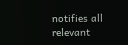notifies all relevant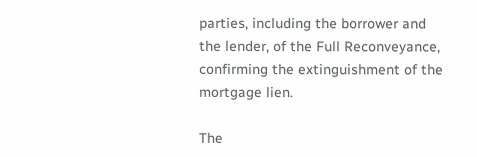parties, including the borrower and the lender, of the Full Reconveyance, confirming the extinguishment of the mortgage lien.

The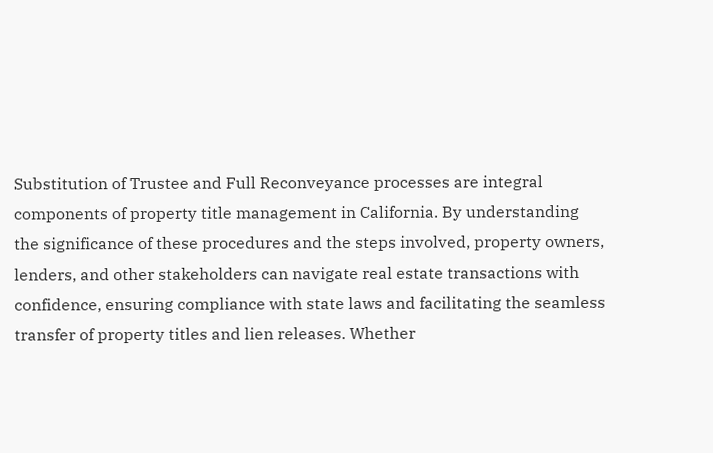Substitution of Trustee and Full Reconveyance processes are integral components of property title management in California. By understanding the significance of these procedures and the steps involved, property owners, lenders, and other stakeholders can navigate real estate transactions with confidence, ensuring compliance with state laws and facilitating the seamless transfer of property titles and lien releases. Whether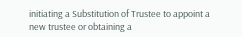initiating a Substitution of Trustee to appoint a new trustee or obtaining a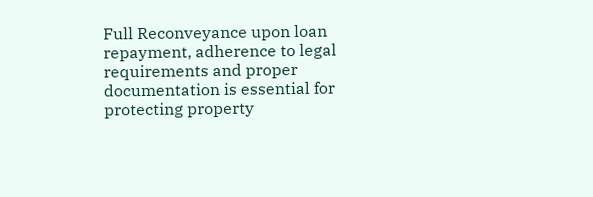Full Reconveyance upon loan repayment, adherence to legal requirements and proper documentation is essential for protecting property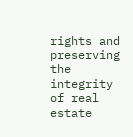rights and preserving the integrity of real estate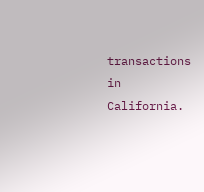transactions in California.